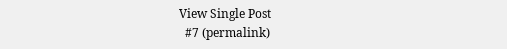View Single Post
  #7 (permalink)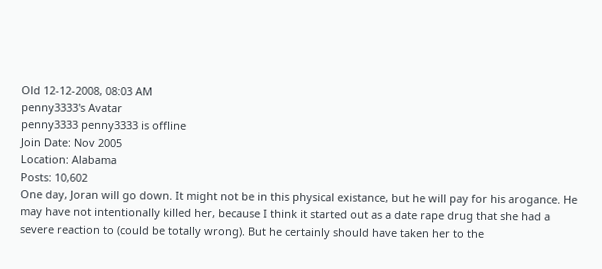Old 12-12-2008, 08:03 AM
penny3333's Avatar
penny3333 penny3333 is offline
Join Date: Nov 2005
Location: Alabama
Posts: 10,602
One day, Joran will go down. It might not be in this physical existance, but he will pay for his arogance. He may have not intentionally killed her, because I think it started out as a date rape drug that she had a severe reaction to (could be totally wrong). But he certainly should have taken her to the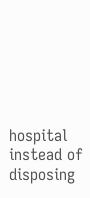hospital instead of disposing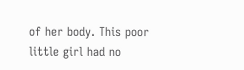of her body. This poor little girl had no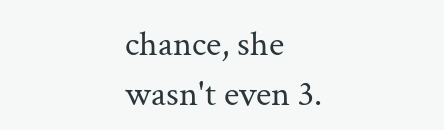chance, she wasn't even 3.